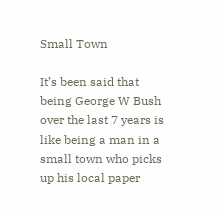Small Town

It’s been said that being George W Bush over the last 7 years is like being a man in a small town who picks up his local paper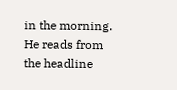in the morning. He reads from the headline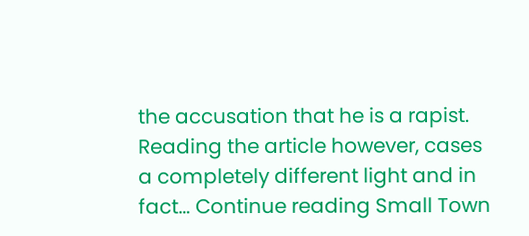the accusation that he is a rapist. Reading the article however, cases a completely different light and in fact… Continue reading Small Town